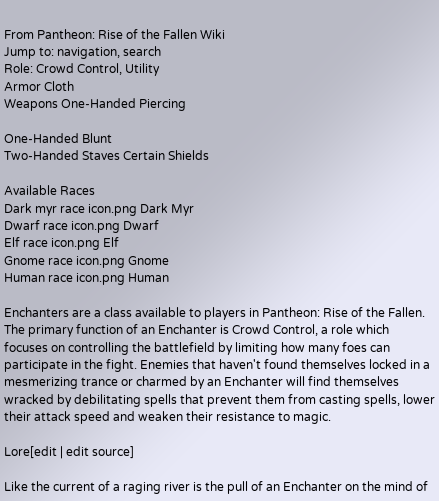From Pantheon: Rise of the Fallen Wiki
Jump to: navigation, search
Role: Crowd Control, Utility
Armor Cloth
Weapons One-Handed Piercing

One-Handed Blunt
Two-Handed Staves Certain Shields

Available Races
Dark myr race icon.png Dark Myr
Dwarf race icon.png Dwarf
Elf race icon.png Elf
Gnome race icon.png Gnome
Human race icon.png Human

Enchanters are a class available to players in Pantheon: Rise of the Fallen. The primary function of an Enchanter is Crowd Control, a role which focuses on controlling the battlefield by limiting how many foes can participate in the fight. Enemies that haven't found themselves locked in a mesmerizing trance or charmed by an Enchanter will find themselves wracked by debilitating spells that prevent them from casting spells, lower their attack speed and weaken their resistance to magic.

Lore[edit | edit source]

Like the current of a raging river is the pull of an Enchanter on the mind of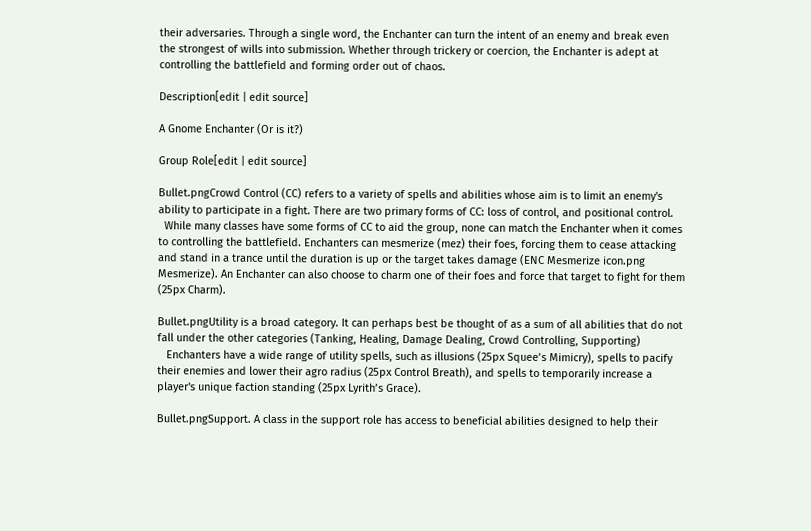their adversaries. Through a single word, the Enchanter can turn the intent of an enemy and break even the strongest of wills into submission. Whether through trickery or coercion, the Enchanter is adept at controlling the battlefield and forming order out of chaos.

Description[edit | edit source]

A Gnome Enchanter (Or is it?)

Group Role[edit | edit source]

Bullet.pngCrowd Control (CC) refers to a variety of spells and abilities whose aim is to limit an enemy's ability to participate in a fight. There are two primary forms of CC: loss of control, and positional control.
  While many classes have some forms of CC to aid the group, none can match the Enchanter when it comes to controlling the battlefield. Enchanters can mesmerize (mez) their foes, forcing them to cease attacking and stand in a trance until the duration is up or the target takes damage (ENC Mesmerize icon.png Mesmerize). An Enchanter can also choose to charm one of their foes and force that target to fight for them (25px Charm).

Bullet.pngUtility is a broad category. It can perhaps best be thought of as a sum of all abilities that do not fall under the other categories (Tanking, Healing, Damage Dealing, Crowd Controlling, Supporting)
   Enchanters have a wide range of utility spells, such as illusions (25px Squee’s Mimicry), spells to pacify their enemies and lower their agro radius (25px Control Breath), and spells to temporarily increase a player's unique faction standing (25px Lyrith’s Grace).

Bullet.pngSupport. A class in the support role has access to beneficial abilities designed to help their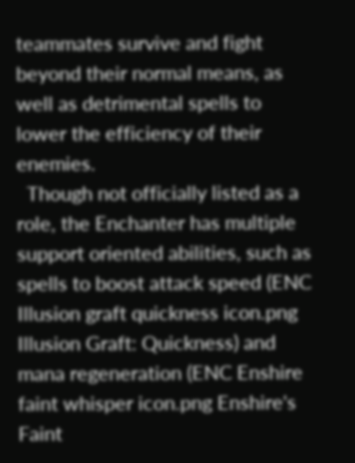teammates survive and fight beyond their normal means, as well as detrimental spells to lower the efficiency of their enemies.
  Though not officially listed as a role, the Enchanter has multiple support oriented abilities, such as spells to boost attack speed (ENC Illusion graft quickness icon.png Illusion Graft: Quickness) and mana regeneration (ENC Enshire faint whisper icon.png Enshire's Faint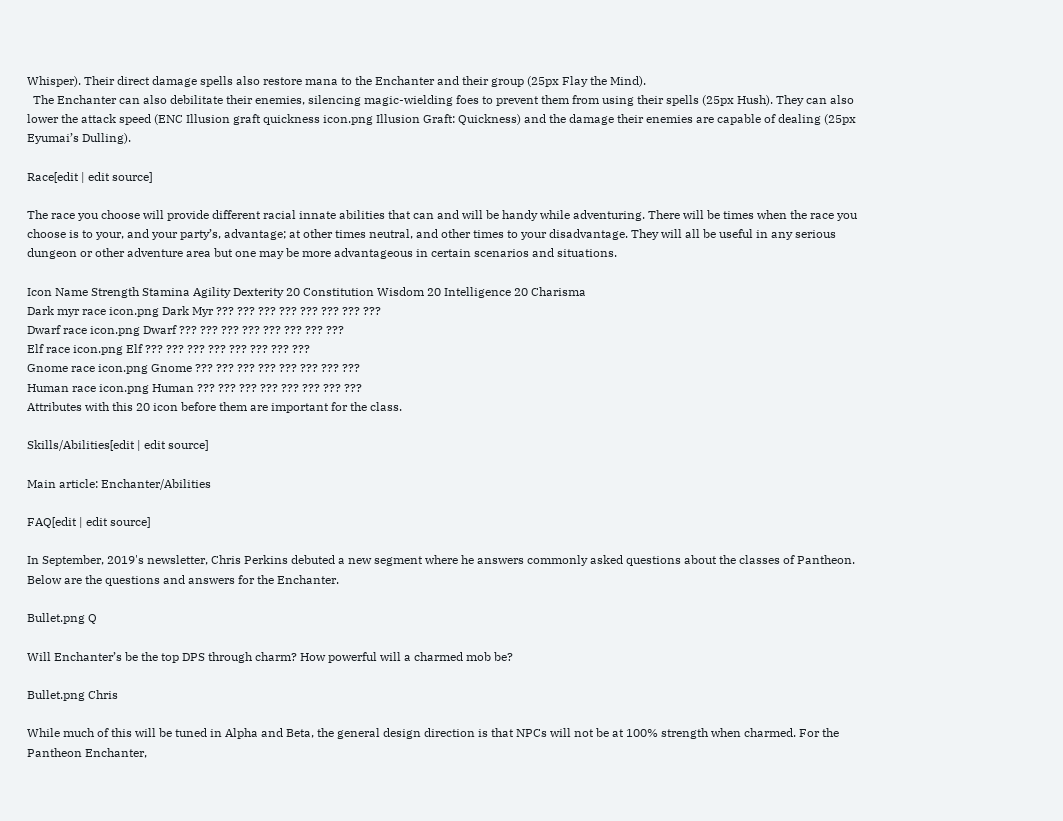Whisper). Their direct damage spells also restore mana to the Enchanter and their group (25px Flay the Mind).
  The Enchanter can also debilitate their enemies, silencing magic-wielding foes to prevent them from using their spells (25px Hush). They can also lower the attack speed (ENC Illusion graft quickness icon.png Illusion Graft: Quickness) and the damage their enemies are capable of dealing (25px Eyumai’s Dulling).

Race[edit | edit source]

The race you choose will provide different racial innate abilities that can and will be handy while adventuring. There will be times when the race you choose is to your, and your party’s, advantage; at other times neutral, and other times to your disadvantage. They will all be useful in any serious dungeon or other adventure area but one may be more advantageous in certain scenarios and situations.

Icon Name Strength Stamina Agility Dexterity 20 Constitution Wisdom 20 Intelligence 20 Charisma
Dark myr race icon.png Dark Myr ??? ??? ??? ??? ??? ??? ??? ???
Dwarf race icon.png Dwarf ??? ??? ??? ??? ??? ??? ??? ???
Elf race icon.png Elf ??? ??? ??? ??? ??? ??? ??? ???
Gnome race icon.png Gnome ??? ??? ??? ??? ??? ??? ??? ???
Human race icon.png Human ??? ??? ??? ??? ??? ??? ??? ???
Attributes with this 20 icon before them are important for the class.

Skills/Abilities[edit | edit source]

Main article: Enchanter/Abilities

FAQ[edit | edit source]

In September, 2019's newsletter, Chris Perkins debuted a new segment where he answers commonly asked questions about the classes of Pantheon. Below are the questions and answers for the Enchanter.

Bullet.png Q

Will Enchanter’s be the top DPS through charm? How powerful will a charmed mob be?

Bullet.png Chris

While much of this will be tuned in Alpha and Beta, the general design direction is that NPCs will not be at 100% strength when charmed. For the Pantheon Enchanter,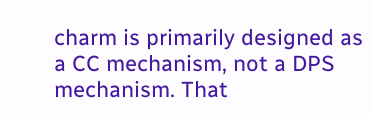charm is primarily designed as a CC mechanism, not a DPS mechanism. That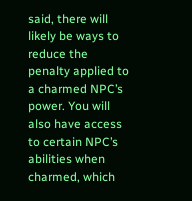said, there will likely be ways to reduce the penalty applied to a charmed NPC’s power. You will also have access to certain NPC’s abilities when charmed, which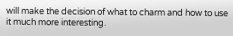will make the decision of what to charm and how to use it much more interesting.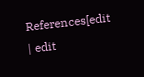References[edit | edit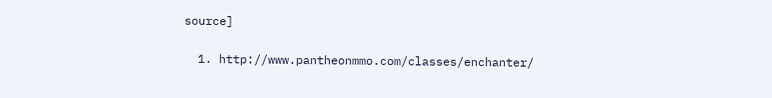source]

  1. http://www.pantheonmmo.com/classes/enchanter/